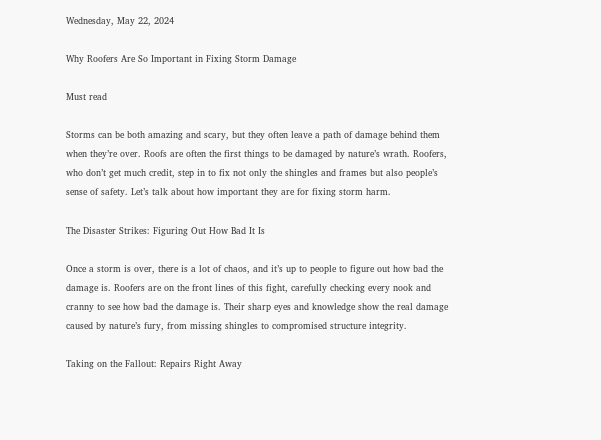Wednesday, May 22, 2024

Why Roofers Are So Important in Fixing Storm Damage

Must read

Storms can be both amazing and scary, but they often leave a path of damage behind them when they’re over. Roofs are often the first things to be damaged by nature’s wrath. Roofers, who don’t get much credit, step in to fix not only the shingles and frames but also people’s sense of safety. Let’s talk about how important they are for fixing storm harm.

The Disaster Strikes: Figuring Out How Bad It Is

Once a storm is over, there is a lot of chaos, and it’s up to people to figure out how bad the damage is. Roofers are on the front lines of this fight, carefully checking every nook and cranny to see how bad the damage is. Their sharp eyes and knowledge show the real damage caused by nature’s fury, from missing shingles to compromised structure integrity.

Taking on the Fallout: Repairs Right Away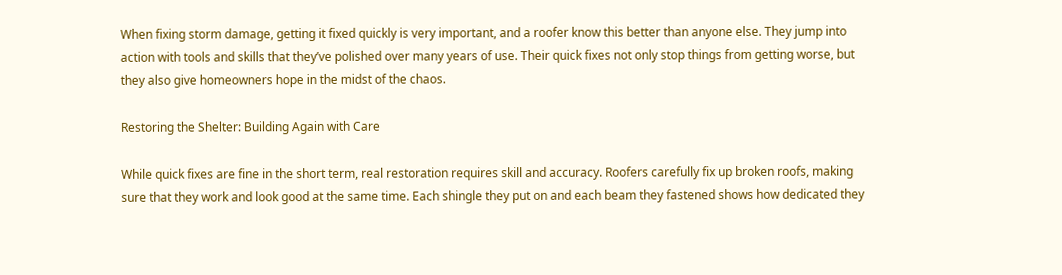When fixing storm damage, getting it fixed quickly is very important, and a roofer know this better than anyone else. They jump into action with tools and skills that they’ve polished over many years of use. Their quick fixes not only stop things from getting worse, but they also give homeowners hope in the midst of the chaos.

Restoring the Shelter: Building Again with Care

While quick fixes are fine in the short term, real restoration requires skill and accuracy. Roofers carefully fix up broken roofs, making sure that they work and look good at the same time. Each shingle they put on and each beam they fastened shows how dedicated they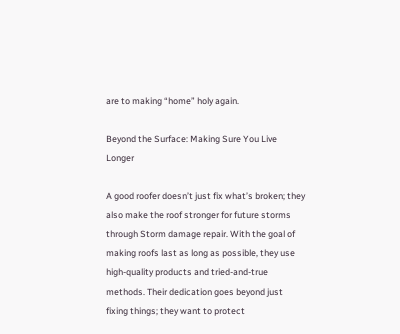are to making “home” holy again.

Beyond the Surface: Making Sure You Live Longer

A good roofer doesn’t just fix what’s broken; they also make the roof stronger for future storms through Storm damage repair. With the goal of making roofs last as long as possible, they use high-quality products and tried-and-true methods. Their dedication goes beyond just fixing things; they want to protect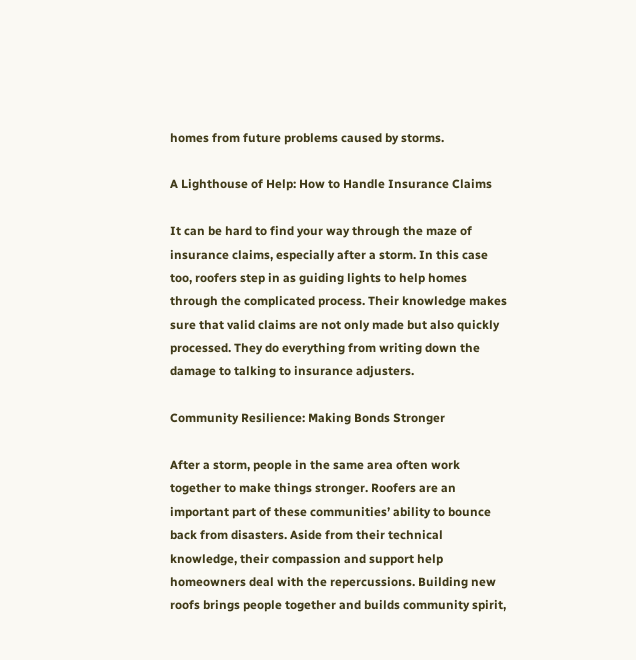homes from future problems caused by storms.

A Lighthouse of Help: How to Handle Insurance Claims

It can be hard to find your way through the maze of insurance claims, especially after a storm. In this case too, roofers step in as guiding lights to help homes through the complicated process. Their knowledge makes sure that valid claims are not only made but also quickly processed. They do everything from writing down the damage to talking to insurance adjusters.

Community Resilience: Making Bonds Stronger

After a storm, people in the same area often work together to make things stronger. Roofers are an important part of these communities’ ability to bounce back from disasters. Aside from their technical knowledge, their compassion and support help homeowners deal with the repercussions. Building new roofs brings people together and builds community spirit,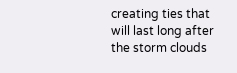creating ties that will last long after the storm clouds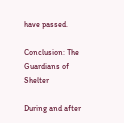have passed.

Conclusion: The Guardians of Shelter

During and after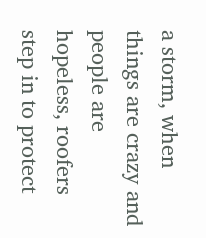a storm, when things are crazy and people are hopeless, roofers step in to protect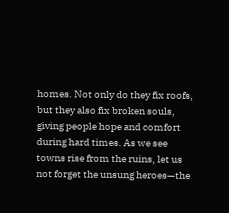homes. Not only do they fix roofs, but they also fix broken souls, giving people hope and comfort during hard times. As we see towns rise from the ruins, let us not forget the unsung heroes—the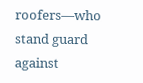roofers—who stand guard against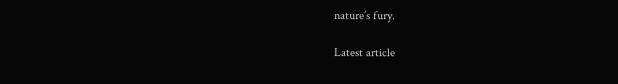nature’s fury.

Latest article